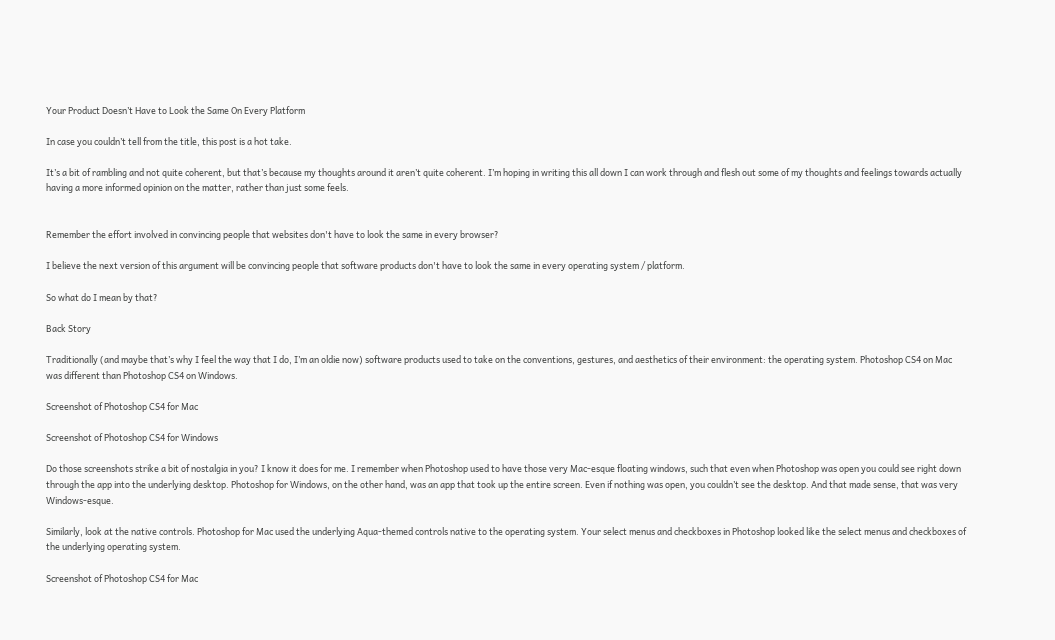Your Product Doesn’t Have to Look the Same On Every Platform

In case you couldn’t tell from the title, this post is a hot take.

It’s a bit of rambling and not quite coherent, but that’s because my thoughts around it aren’t quite coherent. I’m hoping in writing this all down I can work through and flesh out some of my thoughts and feelings towards actually having a more informed opinion on the matter, rather than just some feels.


Remember the effort involved in convincing people that websites don't have to look the same in every browser?

I believe the next version of this argument will be convincing people that software products don't have to look the same in every operating system / platform.

So what do I mean by that?

Back Story

Traditionally (and maybe that’s why I feel the way that I do, I’m an oldie now) software products used to take on the conventions, gestures, and aesthetics of their environment: the operating system. Photoshop CS4 on Mac was different than Photoshop CS4 on Windows.

Screenshot of Photoshop CS4 for Mac

Screenshot of Photoshop CS4 for Windows

Do those screenshots strike a bit of nostalgia in you? I know it does for me. I remember when Photoshop used to have those very Mac-esque floating windows, such that even when Photoshop was open you could see right down through the app into the underlying desktop. Photoshop for Windows, on the other hand, was an app that took up the entire screen. Even if nothing was open, you couldn’t see the desktop. And that made sense, that was very Windows-esque.

Similarly, look at the native controls. Photoshop for Mac used the underlying Aqua-themed controls native to the operating system. Your select menus and checkboxes in Photoshop looked like the select menus and checkboxes of the underlying operating system.

Screenshot of Photoshop CS4 for Mac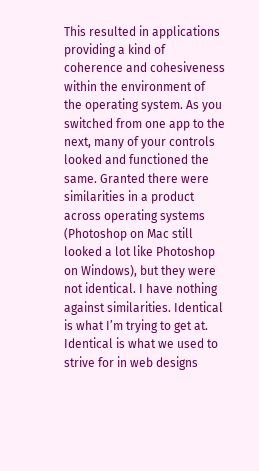This resulted in applications providing a kind of coherence and cohesiveness within the environment of the operating system. As you switched from one app to the next, many of your controls looked and functioned the same. Granted there were similarities in a product across operating systems (Photoshop on Mac still looked a lot like Photoshop on Windows), but they were not identical. I have nothing against similarities. Identical is what I’m trying to get at. Identical is what we used to strive for in web designs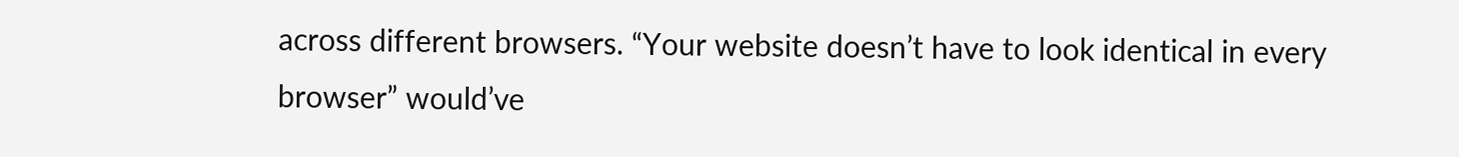across different browsers. “Your website doesn’t have to look identical in every browser” would’ve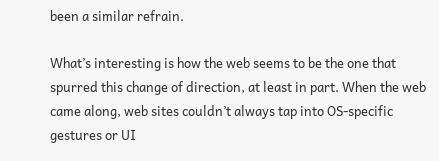been a similar refrain.

What’s interesting is how the web seems to be the one that spurred this change of direction, at least in part. When the web came along, web sites couldn’t always tap into OS-specific gestures or UI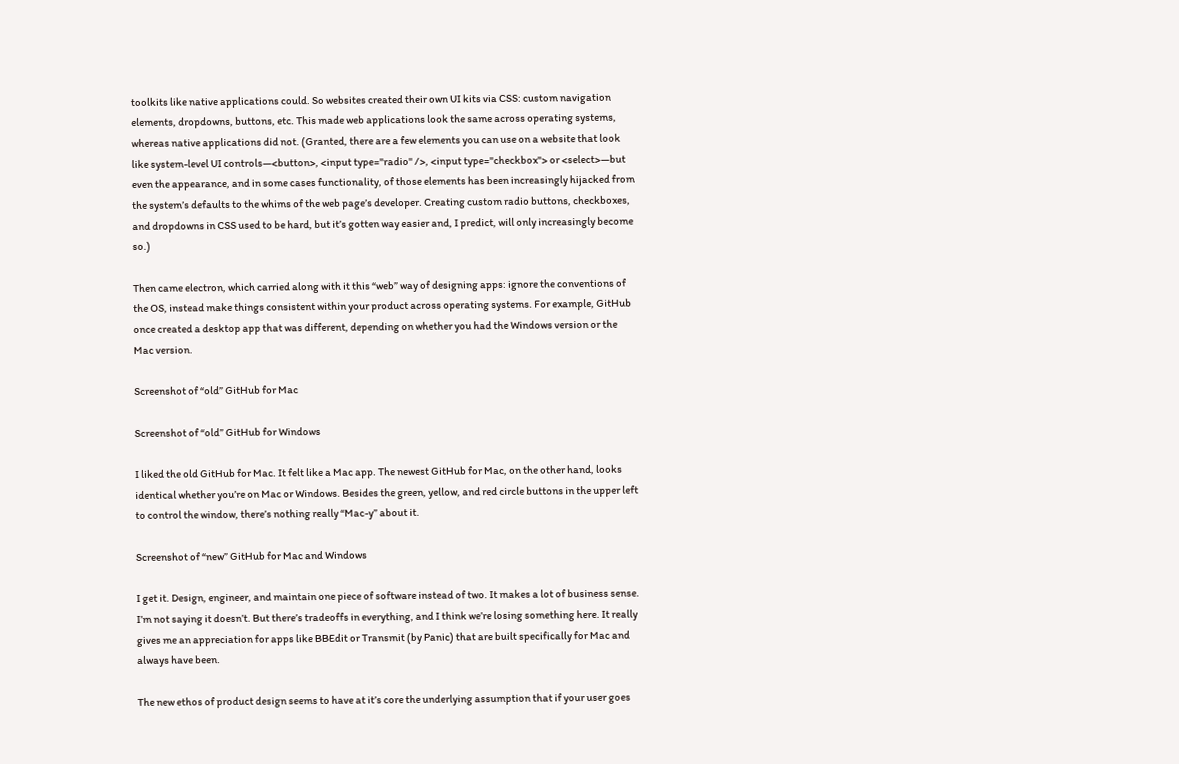toolkits like native applications could. So websites created their own UI kits via CSS: custom navigation elements, dropdowns, buttons, etc. This made web applications look the same across operating systems, whereas native applications did not. (Granted, there are a few elements you can use on a website that look like system-level UI controls—<button>, <input type="radio" />, <input type="checkbox"> or <select>—but even the appearance, and in some cases functionality, of those elements has been increasingly hijacked from the system’s defaults to the whims of the web page’s developer. Creating custom radio buttons, checkboxes, and dropdowns in CSS used to be hard, but it’s gotten way easier and, I predict, will only increasingly become so.)

Then came electron, which carried along with it this “web” way of designing apps: ignore the conventions of the OS, instead make things consistent within your product across operating systems. For example, GitHub once created a desktop app that was different, depending on whether you had the Windows version or the Mac version.

Screenshot of “old” GitHub for Mac

Screenshot of “old” GitHub for Windows

I liked the old GitHub for Mac. It felt like a Mac app. The newest GitHub for Mac, on the other hand, looks identical whether you’re on Mac or Windows. Besides the green, yellow, and red circle buttons in the upper left to control the window, there’s nothing really “Mac-y” about it.

Screenshot of “new” GitHub for Mac and Windows

I get it. Design, engineer, and maintain one piece of software instead of two. It makes a lot of business sense. I’m not saying it doesn’t. But there’s tradeoffs in everything, and I think we’re losing something here. It really gives me an appreciation for apps like BBEdit or Transmit (by Panic) that are built specifically for Mac and always have been.

The new ethos of product design seems to have at it’s core the underlying assumption that if your user goes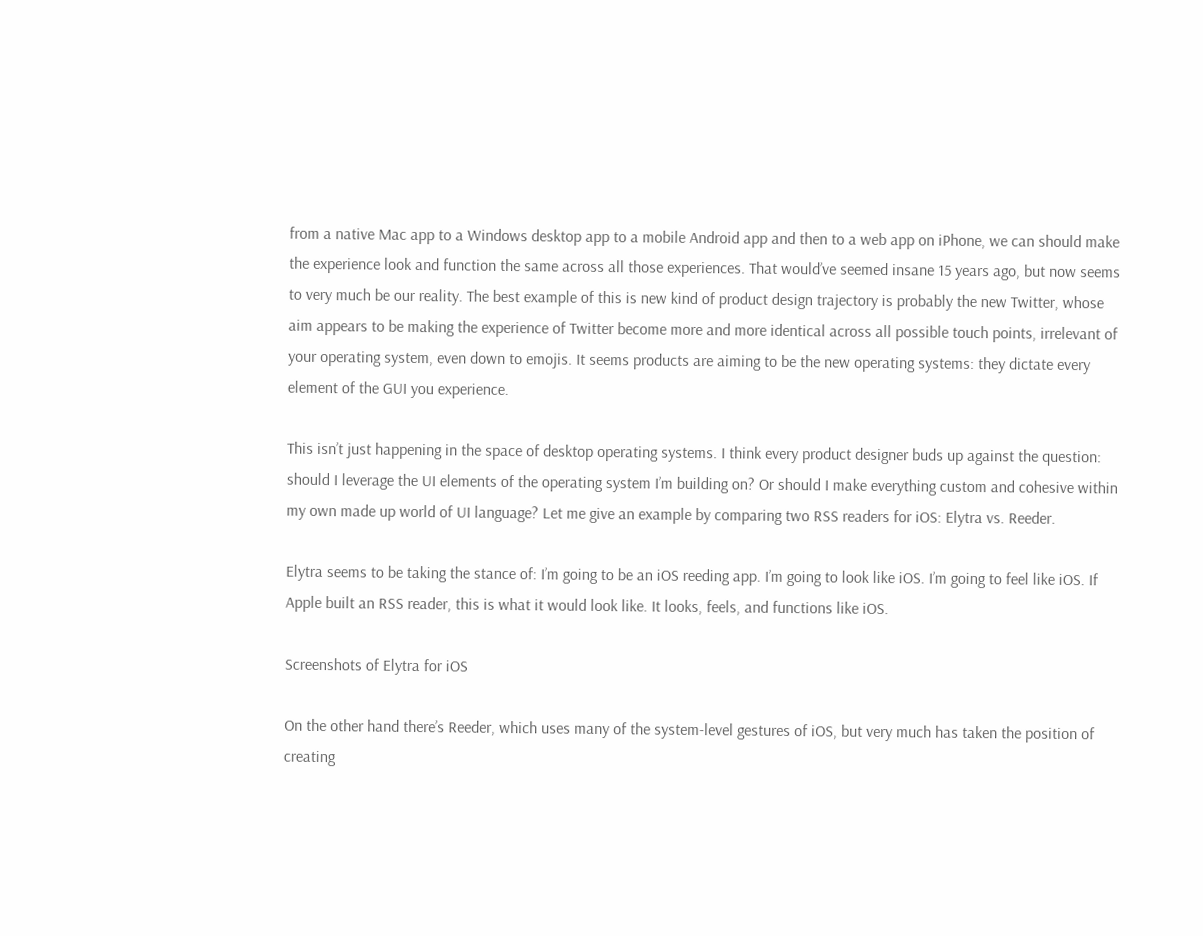from a native Mac app to a Windows desktop app to a mobile Android app and then to a web app on iPhone, we can should make the experience look and function the same across all those experiences. That would’ve seemed insane 15 years ago, but now seems to very much be our reality. The best example of this is new kind of product design trajectory is probably the new Twitter, whose aim appears to be making the experience of Twitter become more and more identical across all possible touch points, irrelevant of your operating system, even down to emojis. It seems products are aiming to be the new operating systems: they dictate every element of the GUI you experience.

This isn’t just happening in the space of desktop operating systems. I think every product designer buds up against the question: should I leverage the UI elements of the operating system I’m building on? Or should I make everything custom and cohesive within my own made up world of UI language? Let me give an example by comparing two RSS readers for iOS: Elytra vs. Reeder.

Elytra seems to be taking the stance of: I’m going to be an iOS reeding app. I’m going to look like iOS. I’m going to feel like iOS. If Apple built an RSS reader, this is what it would look like. It looks, feels, and functions like iOS.

Screenshots of Elytra for iOS

On the other hand there’s Reeder, which uses many of the system-level gestures of iOS, but very much has taken the position of creating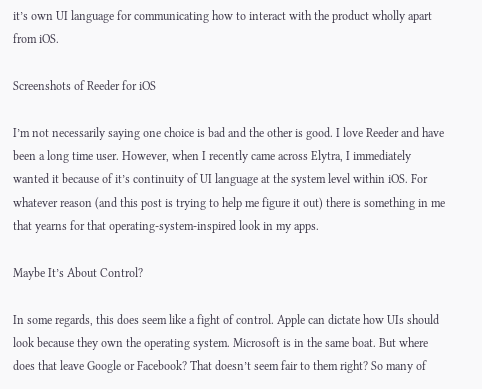it’s own UI language for communicating how to interact with the product wholly apart from iOS.

Screenshots of Reeder for iOS

I’m not necessarily saying one choice is bad and the other is good. I love Reeder and have been a long time user. However, when I recently came across Elytra, I immediately wanted it because of it’s continuity of UI language at the system level within iOS. For whatever reason (and this post is trying to help me figure it out) there is something in me that yearns for that operating-system-inspired look in my apps.

Maybe It’s About Control?

In some regards, this does seem like a fight of control. Apple can dictate how UIs should look because they own the operating system. Microsoft is in the same boat. But where does that leave Google or Facebook? That doesn’t seem fair to them right? So many of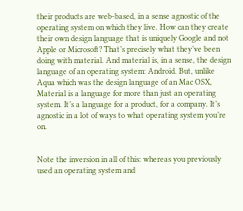their products are web-based, in a sense agnostic of the operating system on which they live. How can they create their own design language that is uniquely Google and not Apple or Microsoft? That’s precisely what they’ve been doing with material. And material is, in a sense, the design language of an operating system: Android. But, unlike Aqua which was the design language of an Mac OSX, Material is a language for more than just an operating system. It’s a language for a product, for a company. It’s agnostic in a lot of ways to what operating system you’re on.


Note the inversion in all of this: whereas you previously used an operating system and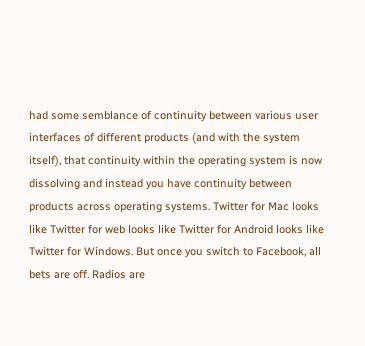had some semblance of continuity between various user interfaces of different products (and with the system itself), that continuity within the operating system is now dissolving and instead you have continuity between products across operating systems. Twitter for Mac looks like Twitter for web looks like Twitter for Android looks like Twitter for Windows. But once you switch to Facebook, all bets are off. Radios are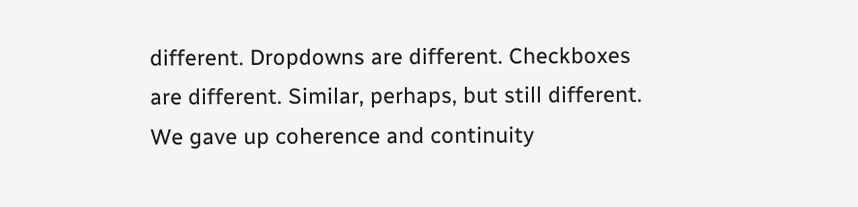different. Dropdowns are different. Checkboxes are different. Similar, perhaps, but still different. We gave up coherence and continuity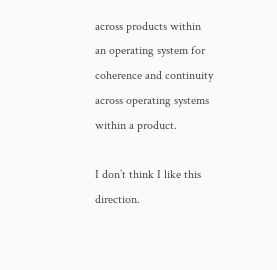across products within an operating system for coherence and continuity across operating systems within a product.

I don’t think I like this direction.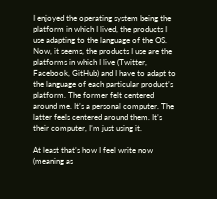I enjoyed the operating system being the platform in which I lived, the products I use adapting to the language of the OS. Now, it seems, the products I use are the platforms in which I live (Twitter, Facebook, GitHub) and I have to adapt to the language of each particular product’s platform. The former felt centered around me. It’s a personal computer. The latter feels centered around them. It’s their computer, I’m just using it.

At least that’s how I feel write now (meaning as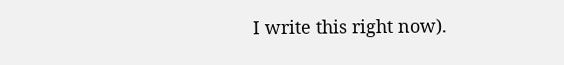I write this right now).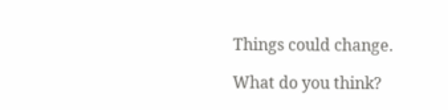Things could change.

What do you think?